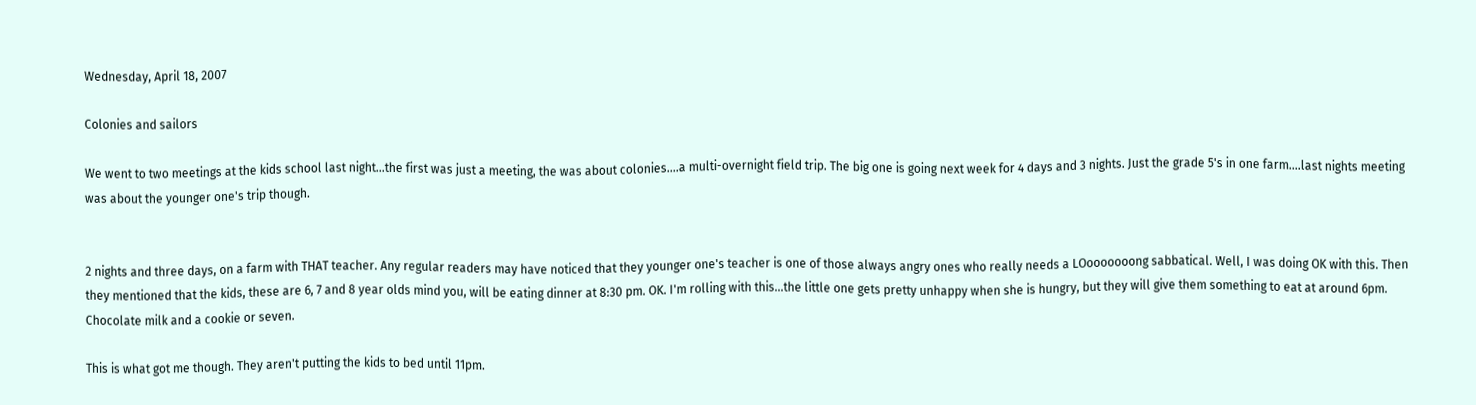Wednesday, April 18, 2007

Colonies and sailors

We went to two meetings at the kids school last night...the first was just a meeting, the was about colonies....a multi-overnight field trip. The big one is going next week for 4 days and 3 nights. Just the grade 5's in one farm....last nights meeting was about the younger one's trip though.


2 nights and three days, on a farm with THAT teacher. Any regular readers may have noticed that they younger one's teacher is one of those always angry ones who really needs a LOooooooong sabbatical. Well, I was doing OK with this. Then they mentioned that the kids, these are 6, 7 and 8 year olds mind you, will be eating dinner at 8:30 pm. OK. I'm rolling with this...the little one gets pretty unhappy when she is hungry, but they will give them something to eat at around 6pm. Chocolate milk and a cookie or seven.

This is what got me though. They aren't putting the kids to bed until 11pm.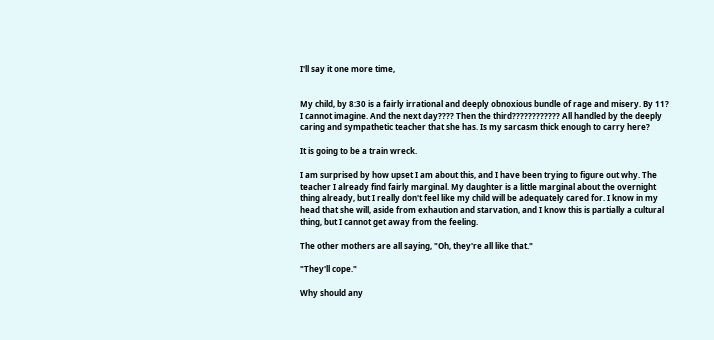I'll say it one more time,


My child, by 8:30 is a fairly irrational and deeply obnoxious bundle of rage and misery. By 11? I cannot imagine. And the next day???? Then the third???????????? All handled by the deeply caring and sympathetic teacher that she has. Is my sarcasm thick enough to carry here?

It is going to be a train wreck.

I am surprised by how upset I am about this, and I have been trying to figure out why. The teacher I already find fairly marginal. My daughter is a little marginal about the overnight thing already, but I really don't feel like my child will be adequately cared for. I know in my head that she will, aside from exhaution and starvation, and I know this is partially a cultural thing, but I cannot get away from the feeling.

The other mothers are all saying, "Oh, they're all like that."

"They'll cope."

Why should any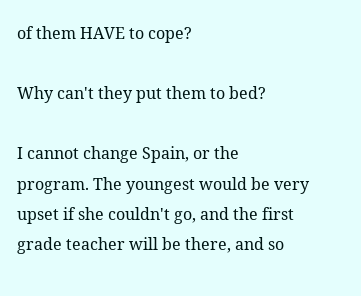of them HAVE to cope?

Why can't they put them to bed?

I cannot change Spain, or the program. The youngest would be very upset if she couldn't go, and the first grade teacher will be there, and so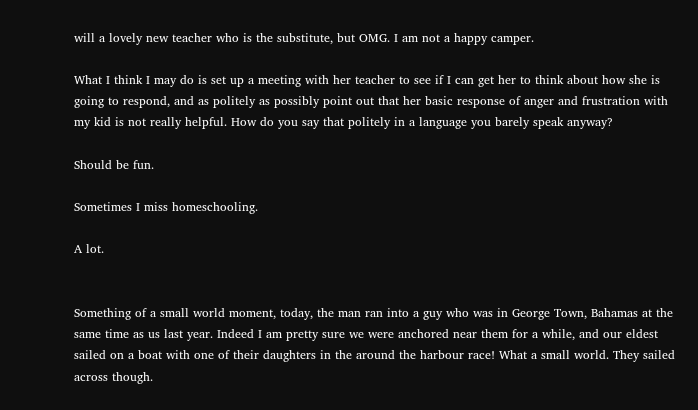will a lovely new teacher who is the substitute, but OMG. I am not a happy camper.

What I think I may do is set up a meeting with her teacher to see if I can get her to think about how she is going to respond, and as politely as possibly point out that her basic response of anger and frustration with my kid is not really helpful. How do you say that politely in a language you barely speak anyway?

Should be fun.

Sometimes I miss homeschooling.

A lot.


Something of a small world moment, today, the man ran into a guy who was in George Town, Bahamas at the same time as us last year. Indeed I am pretty sure we were anchored near them for a while, and our eldest sailed on a boat with one of their daughters in the around the harbour race! What a small world. They sailed across though.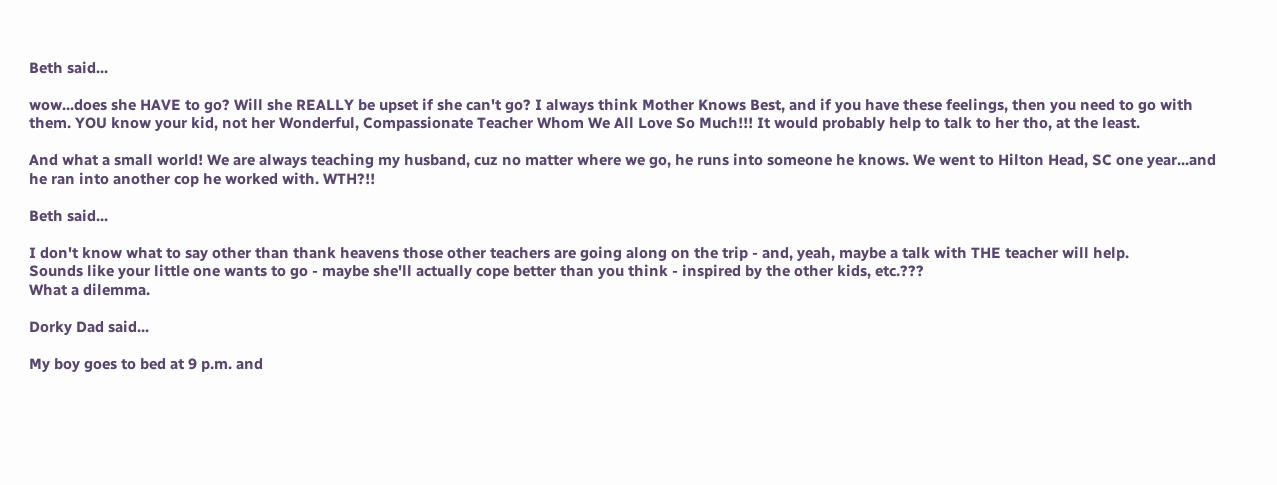Beth said...

wow...does she HAVE to go? Will she REALLY be upset if she can't go? I always think Mother Knows Best, and if you have these feelings, then you need to go with them. YOU know your kid, not her Wonderful, Compassionate Teacher Whom We All Love So Much!!! It would probably help to talk to her tho, at the least.

And what a small world! We are always teaching my husband, cuz no matter where we go, he runs into someone he knows. We went to Hilton Head, SC one year...and he ran into another cop he worked with. WTH?!!

Beth said...

I don't know what to say other than thank heavens those other teachers are going along on the trip - and, yeah, maybe a talk with THE teacher will help.
Sounds like your little one wants to go - maybe she'll actually cope better than you think - inspired by the other kids, etc.???
What a dilemma.

Dorky Dad said...

My boy goes to bed at 9 p.m. and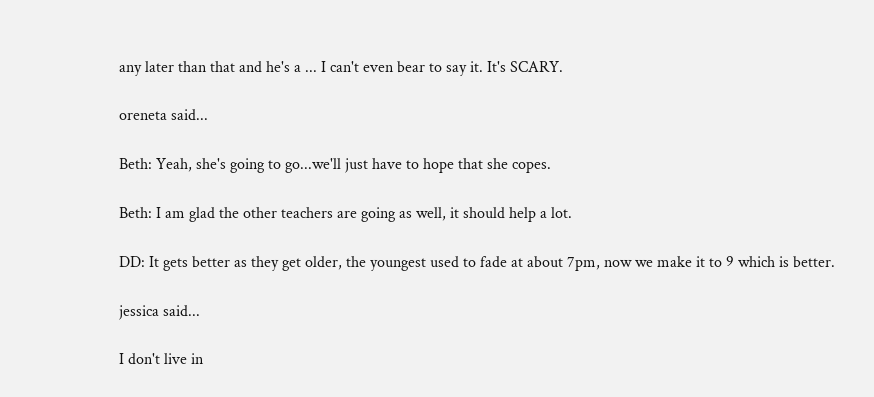any later than that and he's a ... I can't even bear to say it. It's SCARY.

oreneta said...

Beth: Yeah, she's going to go...we'll just have to hope that she copes.

Beth: I am glad the other teachers are going as well, it should help a lot.

DD: It gets better as they get older, the youngest used to fade at about 7pm, now we make it to 9 which is better.

jessica said...

I don't live in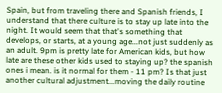Spain, but from traveling there and Spanish friends, I understand that there culture is to stay up late into the night. It would seem that that's something that develops, or starts, at a young age...not just suddenly as an adult. 9pm is pretty late for American kids, but how late are these other kids used to staying up? the spanish ones i mean. is it normal for them - 11 pm? Is that just another cultural adjustment...moving the daily routine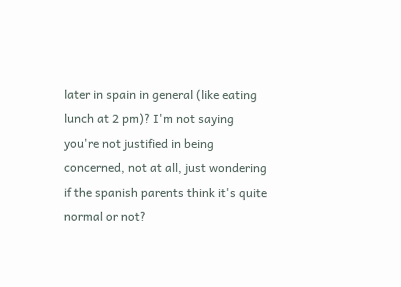later in spain in general (like eating lunch at 2 pm)? I'm not saying you're not justified in being concerned, not at all, just wondering if the spanish parents think it's quite normal or not?